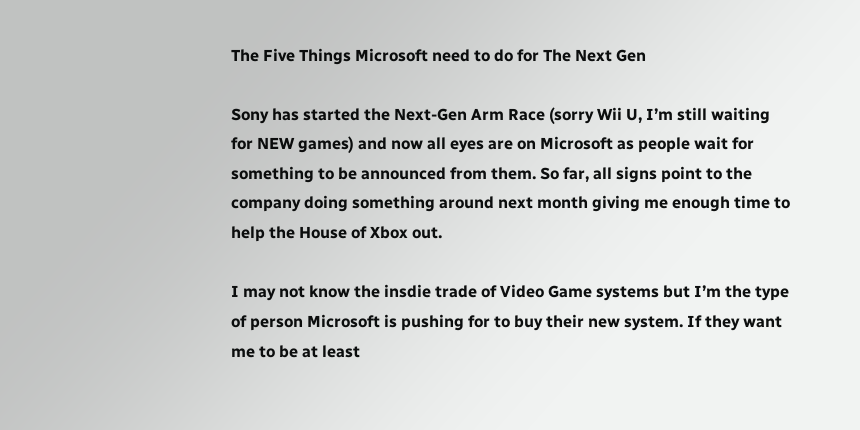The Five Things Microsoft need to do for The Next Gen

Sony has started the Next-Gen Arm Race (sorry Wii U, I’m still waiting for NEW games) and now all eyes are on Microsoft as people wait for something to be announced from them. So far, all signs point to the company doing something around next month giving me enough time to help the House of Xbox out.

I may not know the insdie trade of Video Game systems but I’m the type of person Microsoft is pushing for to buy their new system. If they want me to be at least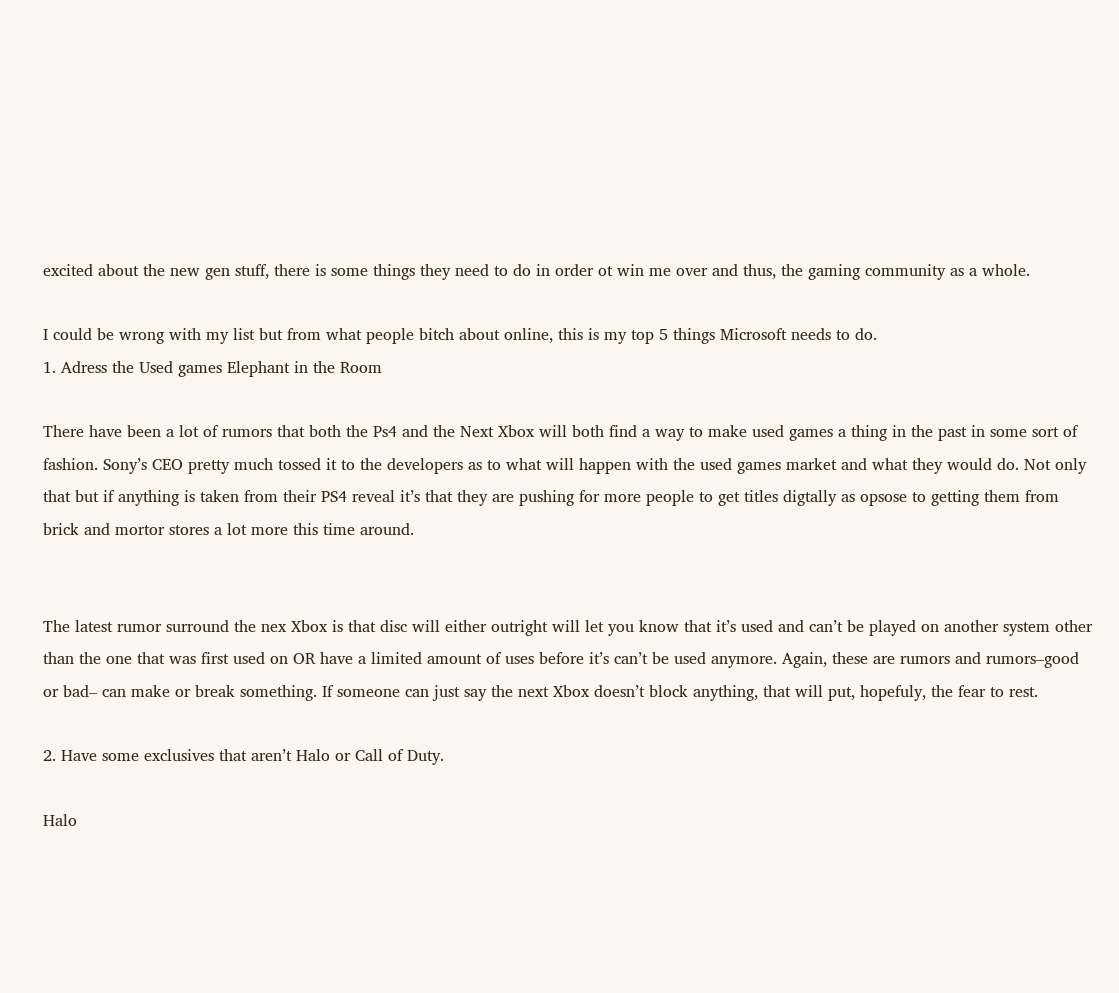excited about the new gen stuff, there is some things they need to do in order ot win me over and thus, the gaming community as a whole.

I could be wrong with my list but from what people bitch about online, this is my top 5 things Microsoft needs to do.
1. Adress the Used games Elephant in the Room

There have been a lot of rumors that both the Ps4 and the Next Xbox will both find a way to make used games a thing in the past in some sort of fashion. Sony’s CEO pretty much tossed it to the developers as to what will happen with the used games market and what they would do. Not only that but if anything is taken from their PS4 reveal it’s that they are pushing for more people to get titles digtally as opsose to getting them from brick and mortor stores a lot more this time around.


The latest rumor surround the nex Xbox is that disc will either outright will let you know that it’s used and can’t be played on another system other than the one that was first used on OR have a limited amount of uses before it’s can’t be used anymore. Again, these are rumors and rumors–good or bad– can make or break something. If someone can just say the next Xbox doesn’t block anything, that will put, hopefuly, the fear to rest.

2. Have some exclusives that aren’t Halo or Call of Duty.

Halo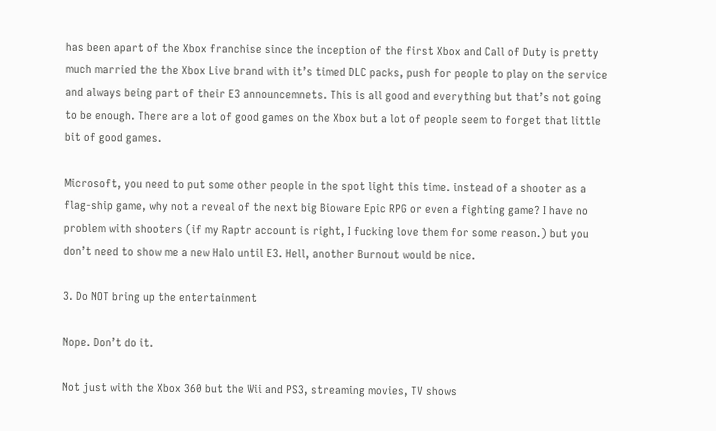has been apart of the Xbox franchise since the inception of the first Xbox and Call of Duty is pretty much married the the Xbox Live brand with it’s timed DLC packs, push for people to play on the service and always being part of their E3 announcemnets. This is all good and everything but that’s not going to be enough. There are a lot of good games on the Xbox but a lot of people seem to forget that little bit of good games.

Microsoft, you need to put some other people in the spot light this time. instead of a shooter as a flag-ship game, why not a reveal of the next big Bioware Epic RPG or even a fighting game? I have no problem with shooters (if my Raptr account is right, I fucking love them for some reason.) but you don’t need to show me a new Halo until E3. Hell, another Burnout would be nice.

3. Do NOT bring up the entertainment

Nope. Don’t do it.

Not just with the Xbox 360 but the Wii and PS3, streaming movies, TV shows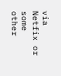via Netfix or some other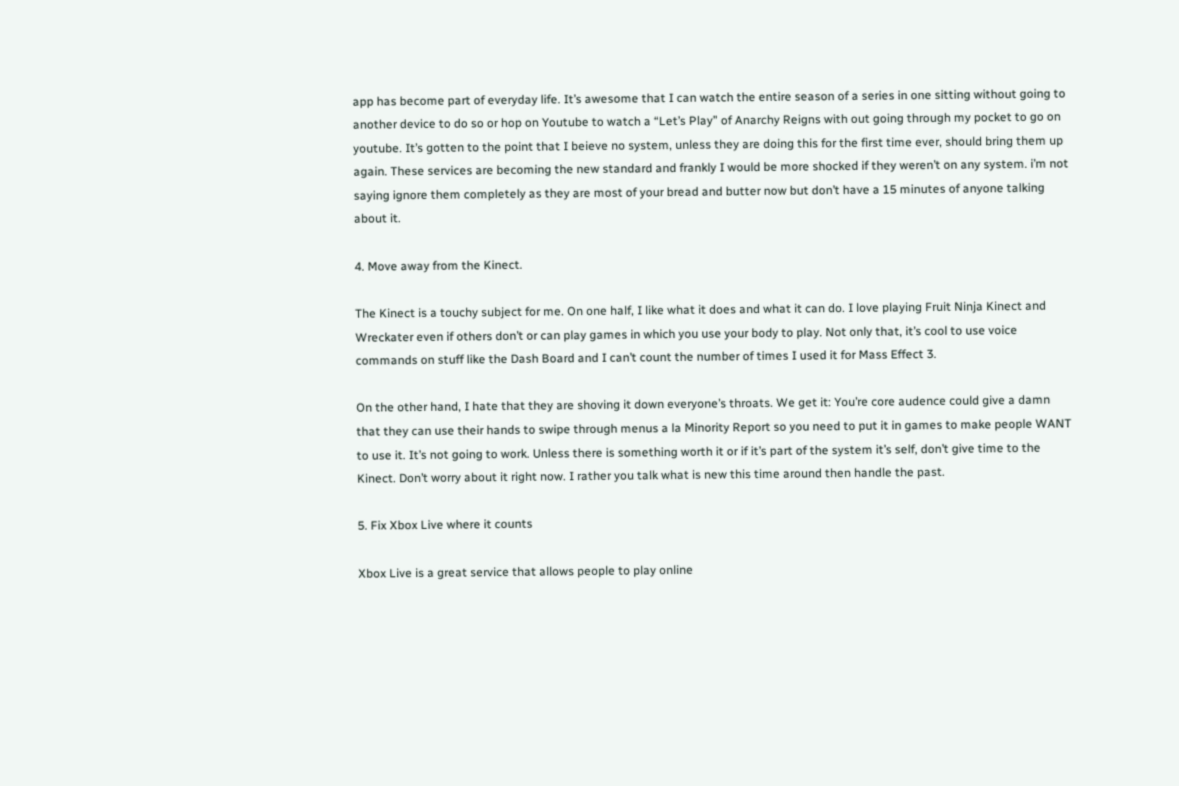app has become part of everyday life. It’s awesome that I can watch the entire season of a series in one sitting without going to another device to do so or hop on Youtube to watch a “Let’s Play” of Anarchy Reigns with out going through my pocket to go on youtube. It’s gotten to the point that I beieve no system, unless they are doing this for the first time ever, should bring them up again. These services are becoming the new standard and frankly I would be more shocked if they weren’t on any system. i’m not saying ignore them completely as they are most of your bread and butter now but don’t have a 15 minutes of anyone talking about it.

4. Move away from the Kinect.

The Kinect is a touchy subject for me. On one half, I like what it does and what it can do. I love playing Fruit Ninja Kinect and Wreckater even if others don’t or can play games in which you use your body to play. Not only that, it’s cool to use voice commands on stuff like the Dash Board and I can’t count the number of times I used it for Mass Effect 3.

On the other hand, I hate that they are shoving it down everyone’s throats. We get it: You’re core audence could give a damn that they can use their hands to swipe through menus a la Minority Report so you need to put it in games to make people WANT to use it. It’s not going to work. Unless there is something worth it or if it’s part of the system it’s self, don’t give time to the Kinect. Don’t worry about it right now. I rather you talk what is new this time around then handle the past.

5. Fix Xbox Live where it counts

Xbox Live is a great service that allows people to play online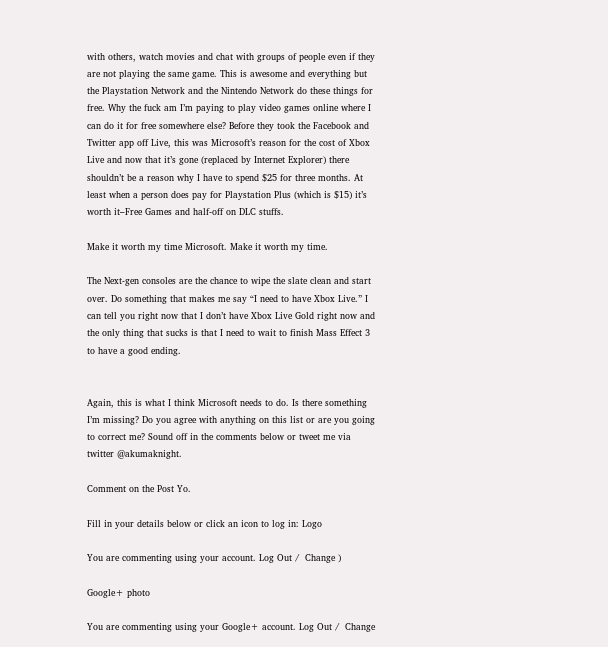with others, watch movies and chat with groups of people even if they are not playing the same game. This is awesome and everything but the Playstation Network and the Nintendo Network do these things for free. Why the fuck am I’m paying to play video games online where I can do it for free somewhere else? Before they took the Facebook and Twitter app off Live, this was Microsoft’s reason for the cost of Xbox Live and now that it’s gone (replaced by Internet Explorer) there shouldn’t be a reason why I have to spend $25 for three months. At least when a person does pay for Playstation Plus (which is $15) it’s worth it–Free Games and half-off on DLC stuffs.

Make it worth my time Microsoft. Make it worth my time.

The Next-gen consoles are the chance to wipe the slate clean and start over. Do something that makes me say “I need to have Xbox Live.” I can tell you right now that I don’t have Xbox Live Gold right now and the only thing that sucks is that I need to wait to finish Mass Effect 3 to have a good ending.


Again, this is what I think Microsoft needs to do. Is there something I’m missing? Do you agree with anything on this list or are you going to correct me? Sound off in the comments below or tweet me via twitter @akumaknight.

Comment on the Post Yo.

Fill in your details below or click an icon to log in: Logo

You are commenting using your account. Log Out /  Change )

Google+ photo

You are commenting using your Google+ account. Log Out /  Change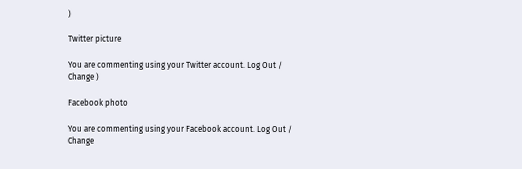)

Twitter picture

You are commenting using your Twitter account. Log Out /  Change )

Facebook photo

You are commenting using your Facebook account. Log Out /  Change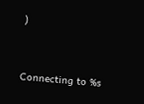)


Connecting to %s